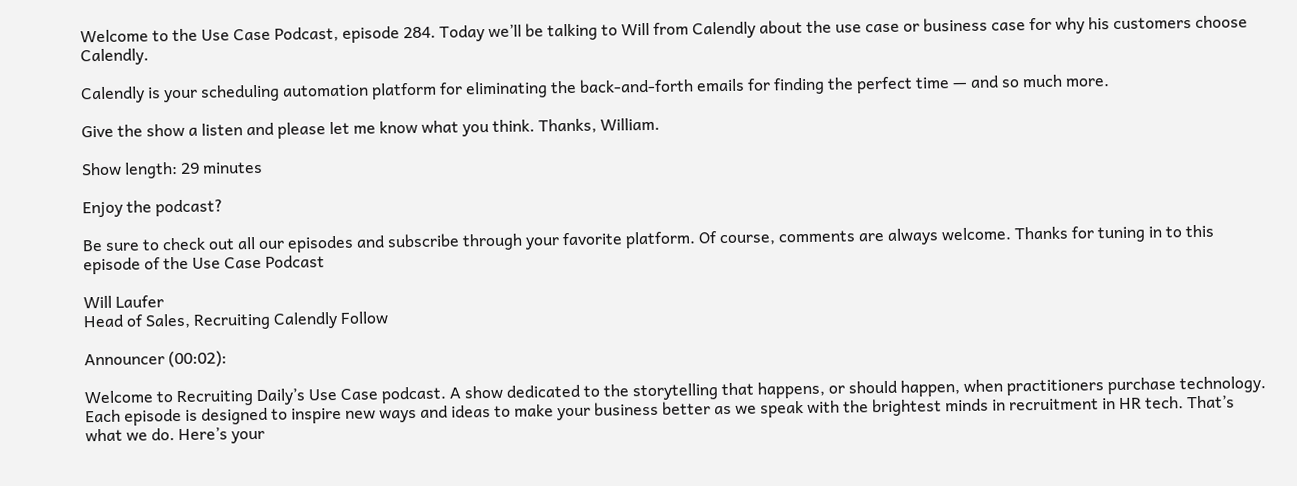Welcome to the Use Case Podcast, episode 284. Today we’ll be talking to Will from Calendly about the use case or business case for why his customers choose Calendly.

Calendly is your scheduling automation platform for eliminating the back-and-forth emails for finding the perfect time — and so much more.

Give the show a listen and please let me know what you think. Thanks, William.

Show length: 29 minutes

Enjoy the podcast?

Be sure to check out all our episodes and subscribe through your favorite platform. Of course, comments are always welcome. Thanks for tuning in to this episode of the Use Case Podcast

Will Laufer
Head of Sales, Recruiting Calendly Follow

Announcer (00:02):

Welcome to Recruiting Daily’s Use Case podcast. A show dedicated to the storytelling that happens, or should happen, when practitioners purchase technology. Each episode is designed to inspire new ways and ideas to make your business better as we speak with the brightest minds in recruitment in HR tech. That’s what we do. Here’s your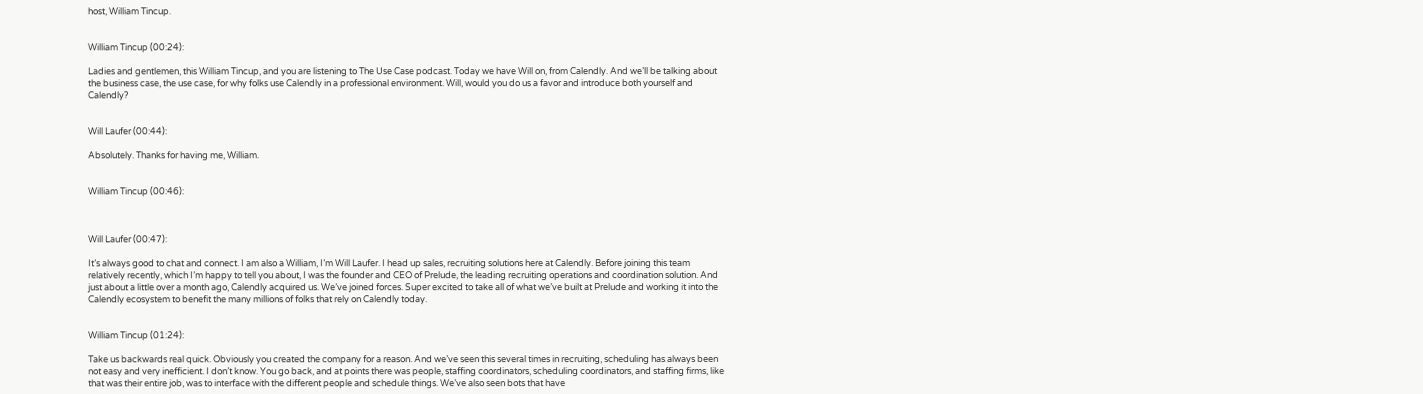host, William Tincup.


William Tincup (00:24):

Ladies and gentlemen, this William Tincup, and you are listening to The Use Case podcast. Today we have Will on, from Calendly. And we’ll be talking about the business case, the use case, for why folks use Calendly in a professional environment. Will, would you do us a favor and introduce both yourself and Calendly?


Will Laufer (00:44):

Absolutely. Thanks for having me, William.


William Tincup (00:46):



Will Laufer (00:47):

It’s always good to chat and connect. I am also a William, I’m Will Laufer. I head up sales, recruiting solutions here at Calendly. Before joining this team relatively recently, which I’m happy to tell you about, I was the founder and CEO of Prelude, the leading recruiting operations and coordination solution. And just about a little over a month ago, Calendly acquired us. We’ve joined forces. Super excited to take all of what we’ve built at Prelude and working it into the Calendly ecosystem to benefit the many millions of folks that rely on Calendly today.


William Tincup (01:24):

Take us backwards real quick. Obviously you created the company for a reason. And we’ve seen this several times in recruiting, scheduling has always been not easy and very inefficient. I don’t know. You go back, and at points there was people, staffing coordinators, scheduling coordinators, and staffing firms, like that was their entire job, was to interface with the different people and schedule things. We’ve also seen bots that have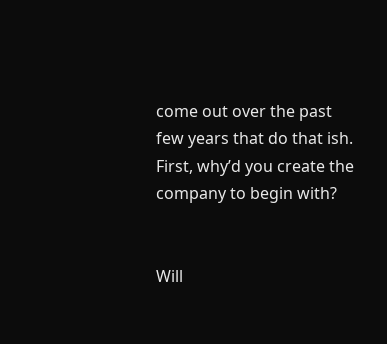come out over the past few years that do that ish. First, why’d you create the company to begin with?


Will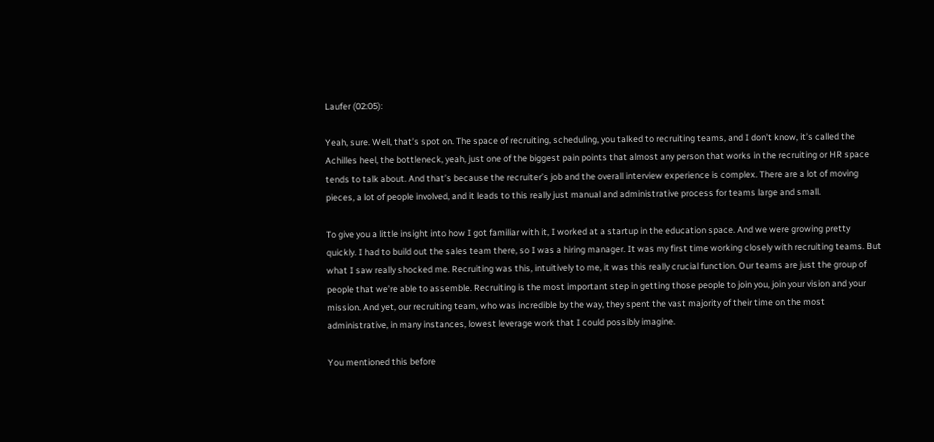Laufer (02:05):

Yeah, sure. Well, that’s spot on. The space of recruiting, scheduling, you talked to recruiting teams, and I don’t know, it’s called the Achilles heel, the bottleneck, yeah, just one of the biggest pain points that almost any person that works in the recruiting or HR space tends to talk about. And that’s because the recruiter’s job and the overall interview experience is complex. There are a lot of moving pieces, a lot of people involved, and it leads to this really just manual and administrative process for teams large and small.

To give you a little insight into how I got familiar with it, I worked at a startup in the education space. And we were growing pretty quickly. I had to build out the sales team there, so I was a hiring manager. It was my first time working closely with recruiting teams. But what I saw really shocked me. Recruiting was this, intuitively to me, it was this really crucial function. Our teams are just the group of people that we’re able to assemble. Recruiting is the most important step in getting those people to join you, join your vision and your mission. And yet, our recruiting team, who was incredible by the way, they spent the vast majority of their time on the most administrative, in many instances, lowest leverage work that I could possibly imagine.

You mentioned this before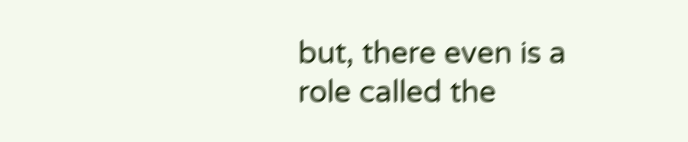but, there even is a role called the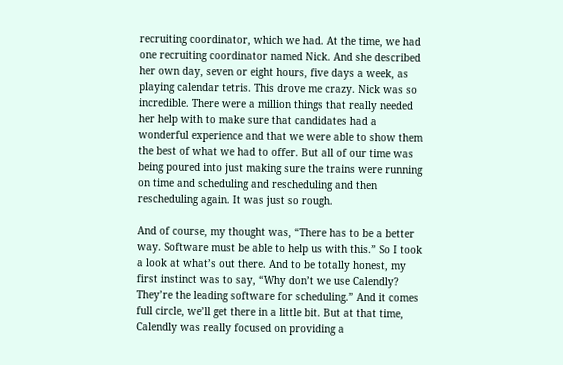recruiting coordinator, which we had. At the time, we had one recruiting coordinator named Nick. And she described her own day, seven or eight hours, five days a week, as playing calendar tetris. This drove me crazy. Nick was so incredible. There were a million things that really needed her help with to make sure that candidates had a wonderful experience and that we were able to show them the best of what we had to offer. But all of our time was being poured into just making sure the trains were running on time and scheduling and rescheduling and then rescheduling again. It was just so rough.

And of course, my thought was, “There has to be a better way. Software must be able to help us with this.” So I took a look at what’s out there. And to be totally honest, my first instinct was to say, “Why don’t we use Calendly? They’re the leading software for scheduling.” And it comes full circle, we’ll get there in a little bit. But at that time, Calendly was really focused on providing a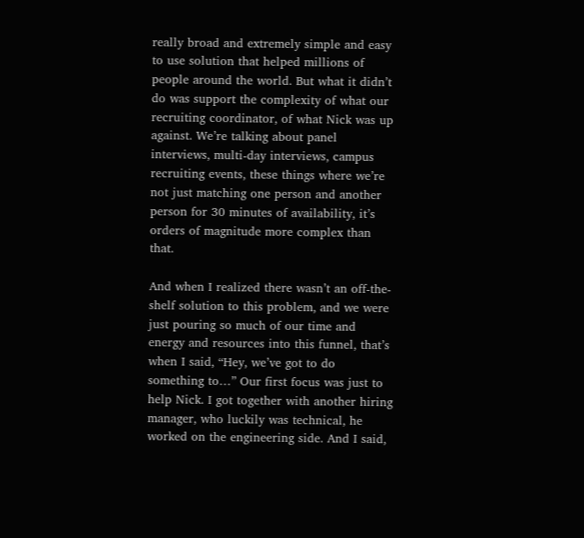really broad and extremely simple and easy to use solution that helped millions of people around the world. But what it didn’t do was support the complexity of what our recruiting coordinator, of what Nick was up against. We’re talking about panel interviews, multi-day interviews, campus recruiting events, these things where we’re not just matching one person and another person for 30 minutes of availability, it’s orders of magnitude more complex than that.

And when I realized there wasn’t an off-the-shelf solution to this problem, and we were just pouring so much of our time and energy and resources into this funnel, that’s when I said, “Hey, we’ve got to do something to…” Our first focus was just to help Nick. I got together with another hiring manager, who luckily was technical, he worked on the engineering side. And I said,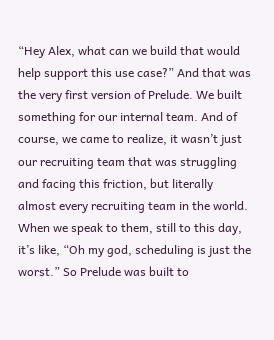“Hey Alex, what can we build that would help support this use case?” And that was the very first version of Prelude. We built something for our internal team. And of course, we came to realize, it wasn’t just our recruiting team that was struggling and facing this friction, but literally almost every recruiting team in the world. When we speak to them, still to this day, it’s like, “Oh my god, scheduling is just the worst.” So Prelude was built to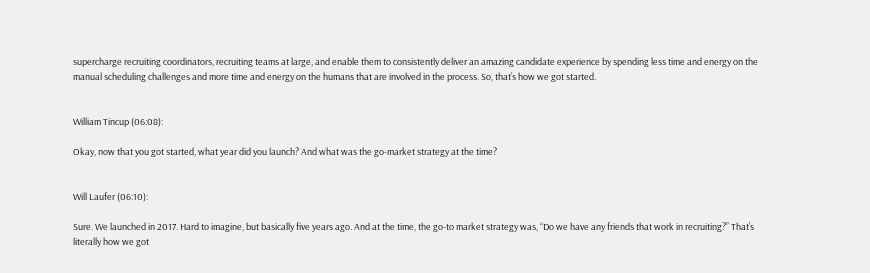supercharge recruiting coordinators, recruiting teams at large, and enable them to consistently deliver an amazing candidate experience by spending less time and energy on the manual scheduling challenges and more time and energy on the humans that are involved in the process. So, that’s how we got started.


William Tincup (06:08):

Okay, now that you got started, what year did you launch? And what was the go-market strategy at the time?


Will Laufer (06:10):

Sure. We launched in 2017. Hard to imagine, but basically five years ago. And at the time, the go-to market strategy was, “Do we have any friends that work in recruiting?” That’s literally how we got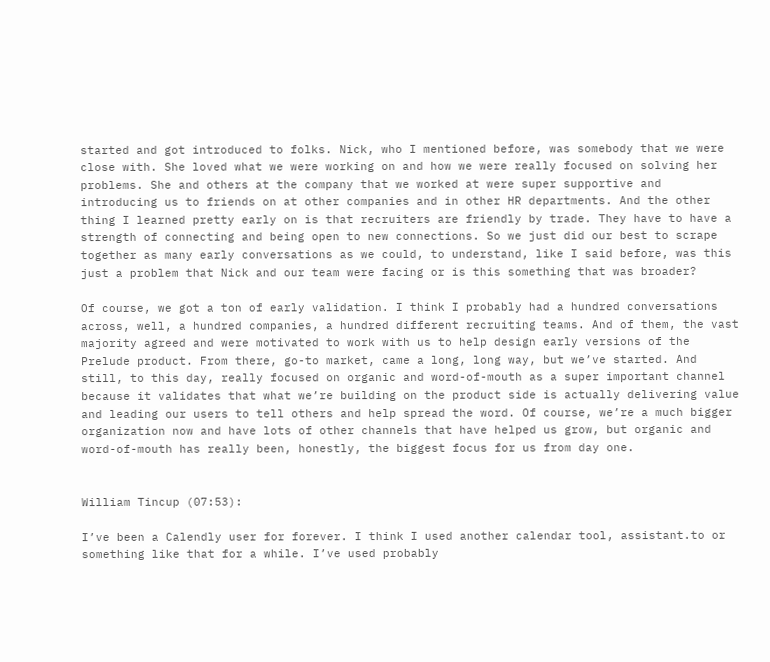started and got introduced to folks. Nick, who I mentioned before, was somebody that we were close with. She loved what we were working on and how we were really focused on solving her problems. She and others at the company that we worked at were super supportive and introducing us to friends on at other companies and in other HR departments. And the other thing I learned pretty early on is that recruiters are friendly by trade. They have to have a strength of connecting and being open to new connections. So we just did our best to scrape together as many early conversations as we could, to understand, like I said before, was this just a problem that Nick and our team were facing or is this something that was broader?

Of course, we got a ton of early validation. I think I probably had a hundred conversations across, well, a hundred companies, a hundred different recruiting teams. And of them, the vast majority agreed and were motivated to work with us to help design early versions of the Prelude product. From there, go-to market, came a long, long way, but we’ve started. And still, to this day, really focused on organic and word-of-mouth as a super important channel because it validates that what we’re building on the product side is actually delivering value and leading our users to tell others and help spread the word. Of course, we’re a much bigger organization now and have lots of other channels that have helped us grow, but organic and word-of-mouth has really been, honestly, the biggest focus for us from day one.


William Tincup (07:53):

I’ve been a Calendly user for forever. I think I used another calendar tool, assistant.to or something like that for a while. I’ve used probably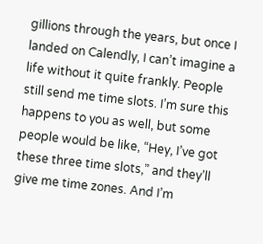gillions through the years, but once I landed on Calendly, I can’t imagine a life without it quite frankly. People still send me time slots. I’m sure this happens to you as well, but some people would be like, “Hey, I’ve got these three time slots,” and they’ll give me time zones. And I’m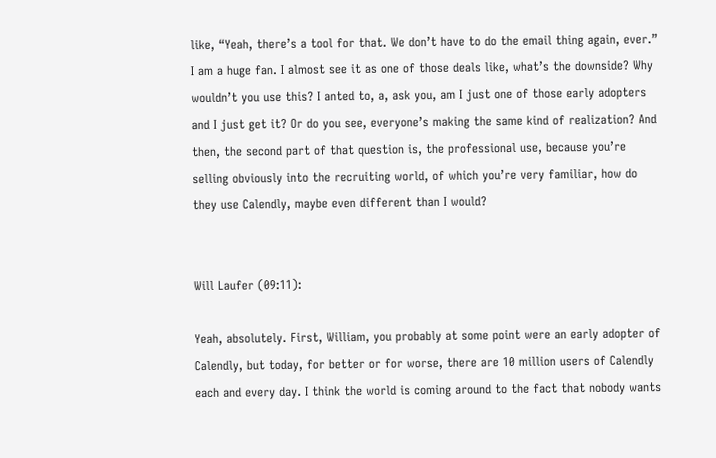like, “Yeah, there’s a tool for that. We don’t have to do the email thing again, ever.” I am a huge fan. I almost see it as one of those deals like, what’s the downside? Why wouldn’t you use this? I anted to, a, ask you, am I just one of those early adopters and I just get it? Or do you see, everyone’s making the same kind of realization? And then, the second part of that question is, the professional use, because you’re selling obviously into the recruiting world, of which you’re very familiar, how do they use Calendly, maybe even different than I would?


Will Laufer (09:11):

Yeah, absolutely. First, William, you probably at some point were an early adopter of Calendly, but today, for better or for worse, there are 10 million users of Calendly each and every day. I think the world is coming around to the fact that nobody wants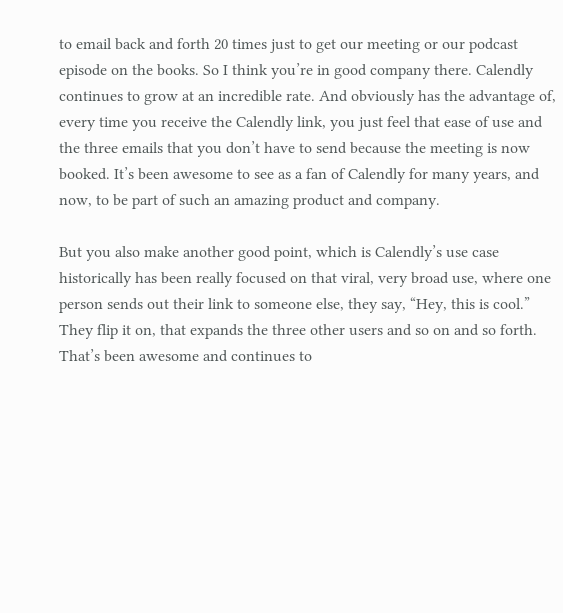to email back and forth 20 times just to get our meeting or our podcast episode on the books. So I think you’re in good company there. Calendly continues to grow at an incredible rate. And obviously has the advantage of, every time you receive the Calendly link, you just feel that ease of use and the three emails that you don’t have to send because the meeting is now booked. It’s been awesome to see as a fan of Calendly for many years, and now, to be part of such an amazing product and company.

But you also make another good point, which is Calendly’s use case historically has been really focused on that viral, very broad use, where one person sends out their link to someone else, they say, “Hey, this is cool.” They flip it on, that expands the three other users and so on and so forth. That’s been awesome and continues to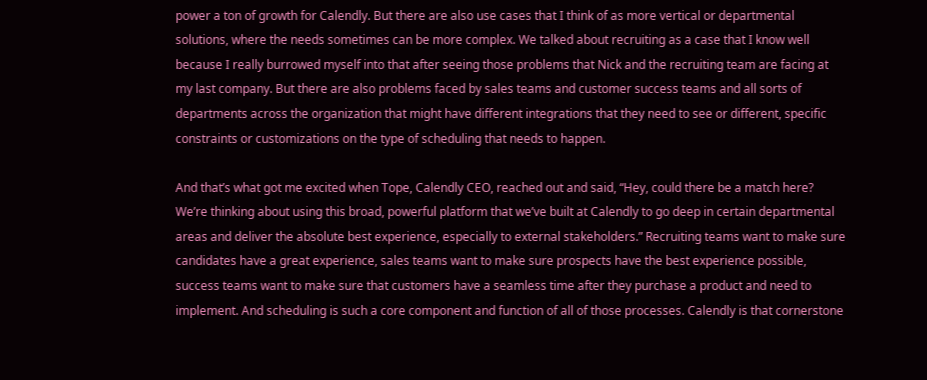power a ton of growth for Calendly. But there are also use cases that I think of as more vertical or departmental solutions, where the needs sometimes can be more complex. We talked about recruiting as a case that I know well because I really burrowed myself into that after seeing those problems that Nick and the recruiting team are facing at my last company. But there are also problems faced by sales teams and customer success teams and all sorts of departments across the organization that might have different integrations that they need to see or different, specific constraints or customizations on the type of scheduling that needs to happen.

And that’s what got me excited when Tope, Calendly CEO, reached out and said, “Hey, could there be a match here? We’re thinking about using this broad, powerful platform that we’ve built at Calendly to go deep in certain departmental areas and deliver the absolute best experience, especially to external stakeholders.” Recruiting teams want to make sure candidates have a great experience, sales teams want to make sure prospects have the best experience possible, success teams want to make sure that customers have a seamless time after they purchase a product and need to implement. And scheduling is such a core component and function of all of those processes. Calendly is that cornerstone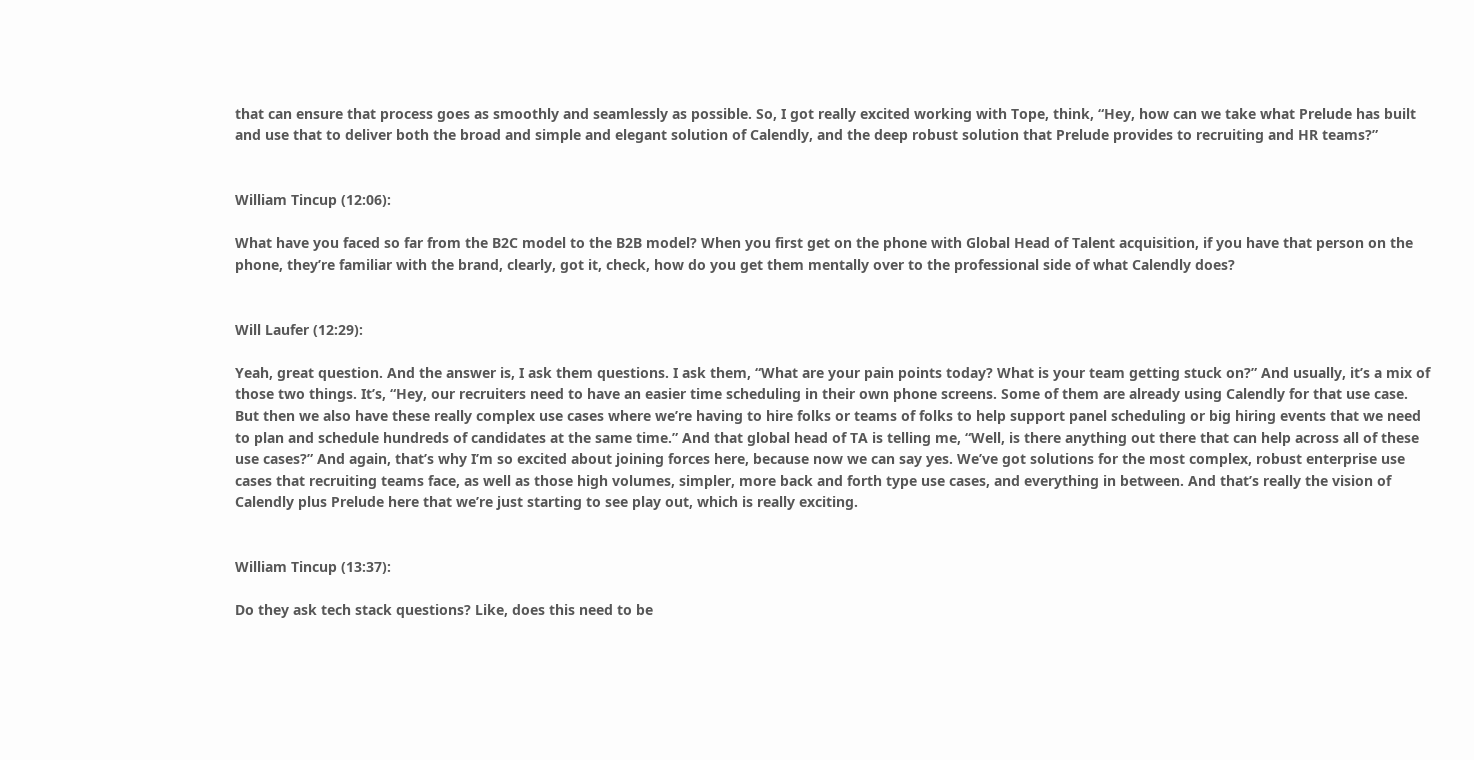that can ensure that process goes as smoothly and seamlessly as possible. So, I got really excited working with Tope, think, “Hey, how can we take what Prelude has built and use that to deliver both the broad and simple and elegant solution of Calendly, and the deep robust solution that Prelude provides to recruiting and HR teams?”


William Tincup (12:06):

What have you faced so far from the B2C model to the B2B model? When you first get on the phone with Global Head of Talent acquisition, if you have that person on the phone, they’re familiar with the brand, clearly, got it, check, how do you get them mentally over to the professional side of what Calendly does?


Will Laufer (12:29):

Yeah, great question. And the answer is, I ask them questions. I ask them, “What are your pain points today? What is your team getting stuck on?” And usually, it’s a mix of those two things. It’s, “Hey, our recruiters need to have an easier time scheduling in their own phone screens. Some of them are already using Calendly for that use case. But then we also have these really complex use cases where we’re having to hire folks or teams of folks to help support panel scheduling or big hiring events that we need to plan and schedule hundreds of candidates at the same time.” And that global head of TA is telling me, “Well, is there anything out there that can help across all of these use cases?” And again, that’s why I’m so excited about joining forces here, because now we can say yes. We’ve got solutions for the most complex, robust enterprise use cases that recruiting teams face, as well as those high volumes, simpler, more back and forth type use cases, and everything in between. And that’s really the vision of Calendly plus Prelude here that we’re just starting to see play out, which is really exciting.


William Tincup (13:37):

Do they ask tech stack questions? Like, does this need to be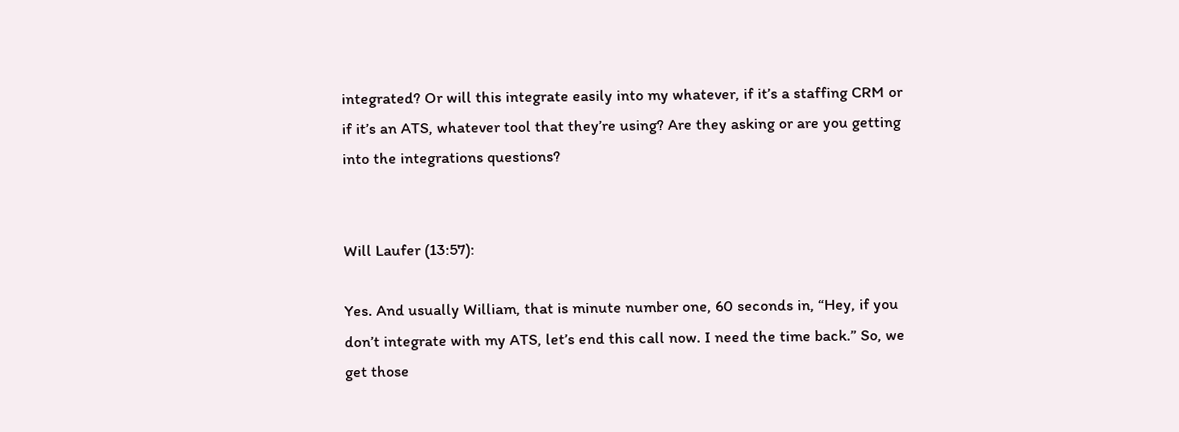integrated? Or will this integrate easily into my whatever, if it’s a staffing CRM or if it’s an ATS, whatever tool that they’re using? Are they asking or are you getting into the integrations questions?


Will Laufer (13:57):

Yes. And usually William, that is minute number one, 60 seconds in, “Hey, if you don’t integrate with my ATS, let’s end this call now. I need the time back.” So, we get those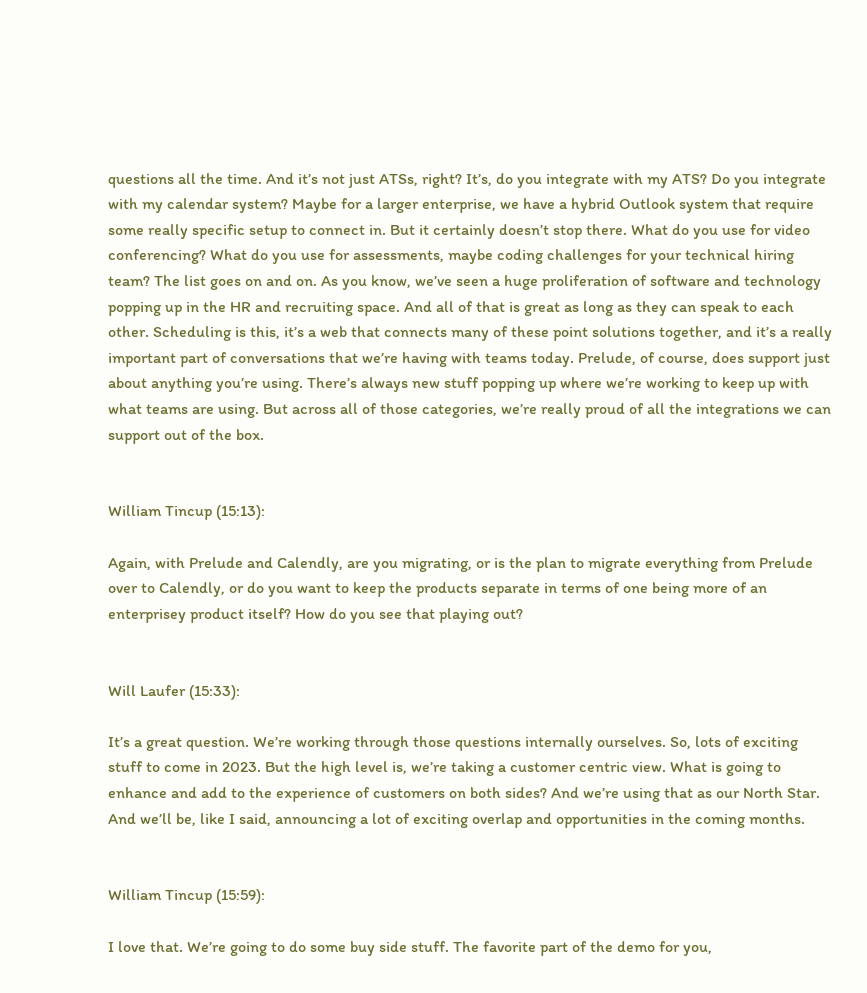questions all the time. And it’s not just ATSs, right? It’s, do you integrate with my ATS? Do you integrate with my calendar system? Maybe for a larger enterprise, we have a hybrid Outlook system that require some really specific setup to connect in. But it certainly doesn’t stop there. What do you use for video conferencing? What do you use for assessments, maybe coding challenges for your technical hiring team? The list goes on and on. As you know, we’ve seen a huge proliferation of software and technology popping up in the HR and recruiting space. And all of that is great as long as they can speak to each other. Scheduling is this, it’s a web that connects many of these point solutions together, and it’s a really important part of conversations that we’re having with teams today. Prelude, of course, does support just about anything you’re using. There’s always new stuff popping up where we’re working to keep up with what teams are using. But across all of those categories, we’re really proud of all the integrations we can support out of the box.


William Tincup (15:13):

Again, with Prelude and Calendly, are you migrating, or is the plan to migrate everything from Prelude over to Calendly, or do you want to keep the products separate in terms of one being more of an enterprisey product itself? How do you see that playing out?


Will Laufer (15:33):

It’s a great question. We’re working through those questions internally ourselves. So, lots of exciting stuff to come in 2023. But the high level is, we’re taking a customer centric view. What is going to enhance and add to the experience of customers on both sides? And we’re using that as our North Star. And we’ll be, like I said, announcing a lot of exciting overlap and opportunities in the coming months.


William Tincup (15:59):

I love that. We’re going to do some buy side stuff. The favorite part of the demo for you,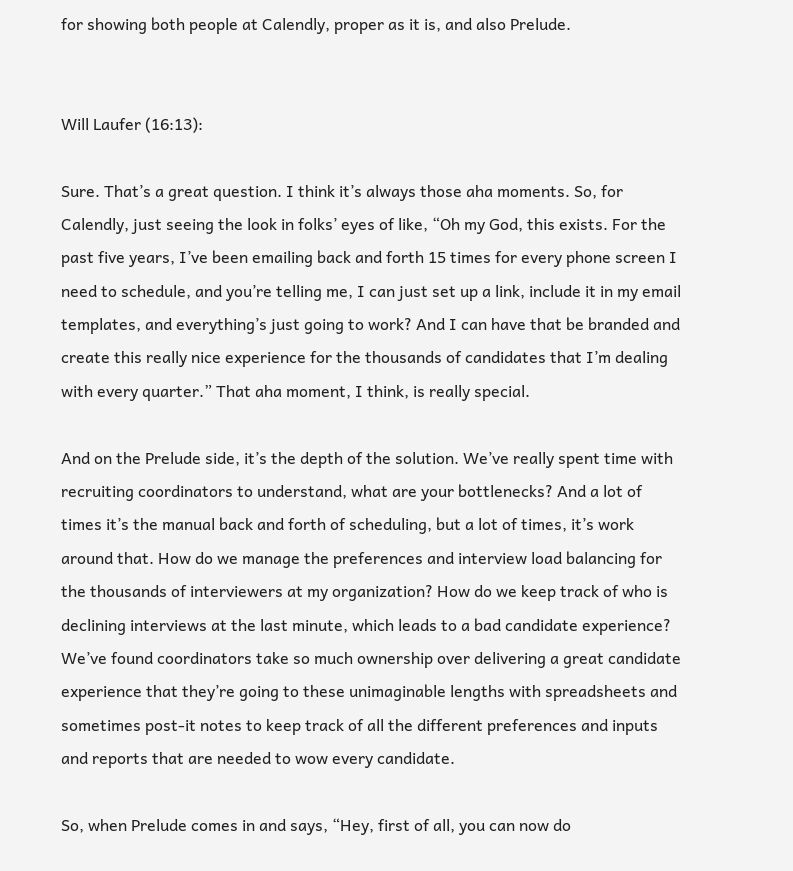for showing both people at Calendly, proper as it is, and also Prelude.


Will Laufer (16:13):

Sure. That’s a great question. I think it’s always those aha moments. So, for Calendly, just seeing the look in folks’ eyes of like, “Oh my God, this exists. For the past five years, I’ve been emailing back and forth 15 times for every phone screen I need to schedule, and you’re telling me, I can just set up a link, include it in my email templates, and everything’s just going to work? And I can have that be branded and create this really nice experience for the thousands of candidates that I’m dealing with every quarter.” That aha moment, I think, is really special.

And on the Prelude side, it’s the depth of the solution. We’ve really spent time with recruiting coordinators to understand, what are your bottlenecks? And a lot of times it’s the manual back and forth of scheduling, but a lot of times, it’s work around that. How do we manage the preferences and interview load balancing for the thousands of interviewers at my organization? How do we keep track of who is declining interviews at the last minute, which leads to a bad candidate experience? We’ve found coordinators take so much ownership over delivering a great candidate experience that they’re going to these unimaginable lengths with spreadsheets and sometimes post-it notes to keep track of all the different preferences and inputs and reports that are needed to wow every candidate.

So, when Prelude comes in and says, “Hey, first of all, you can now do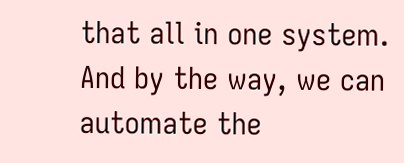that all in one system. And by the way, we can automate the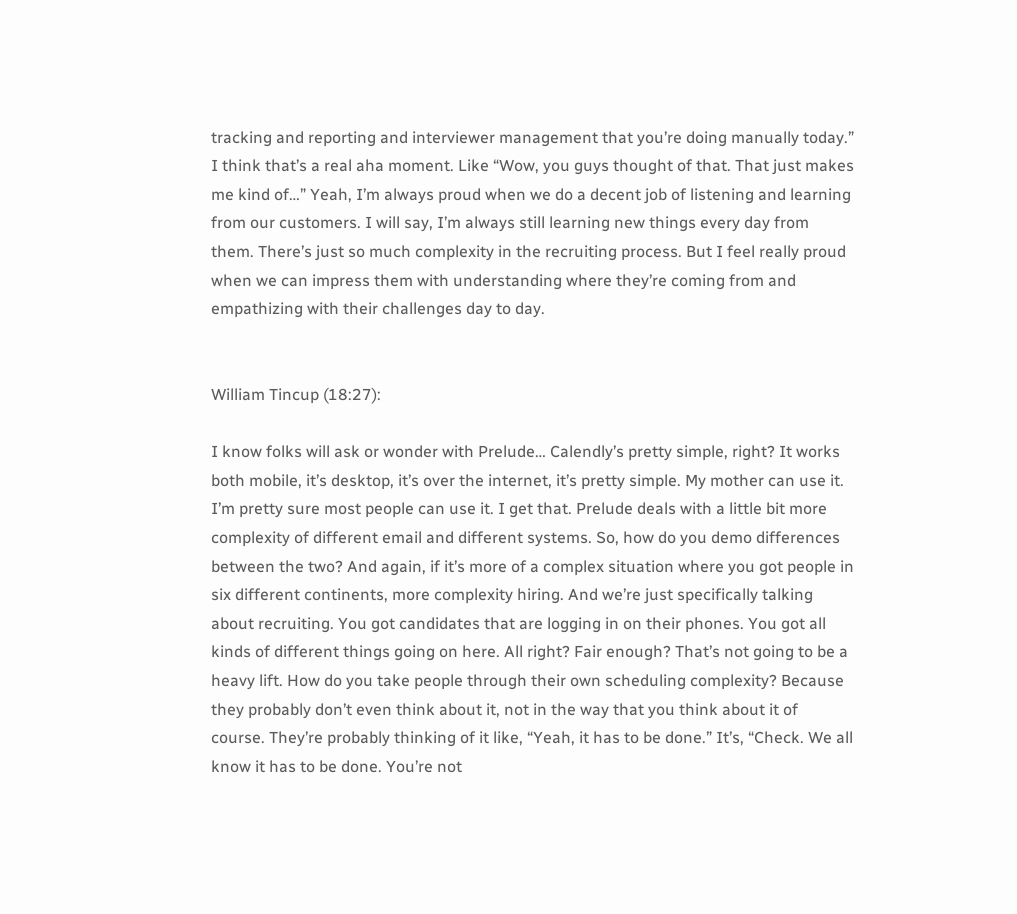tracking and reporting and interviewer management that you’re doing manually today.” I think that’s a real aha moment. Like “Wow, you guys thought of that. That just makes me kind of…” Yeah, I’m always proud when we do a decent job of listening and learning from our customers. I will say, I’m always still learning new things every day from them. There’s just so much complexity in the recruiting process. But I feel really proud when we can impress them with understanding where they’re coming from and empathizing with their challenges day to day.


William Tincup (18:27):

I know folks will ask or wonder with Prelude… Calendly’s pretty simple, right? It works both mobile, it’s desktop, it’s over the internet, it’s pretty simple. My mother can use it. I’m pretty sure most people can use it. I get that. Prelude deals with a little bit more complexity of different email and different systems. So, how do you demo differences between the two? And again, if it’s more of a complex situation where you got people in six different continents, more complexity hiring. And we’re just specifically talking about recruiting. You got candidates that are logging in on their phones. You got all kinds of different things going on here. All right? Fair enough? That’s not going to be a heavy lift. How do you take people through their own scheduling complexity? Because they probably don’t even think about it, not in the way that you think about it of course. They’re probably thinking of it like, “Yeah, it has to be done.” It’s, “Check. We all know it has to be done. You’re not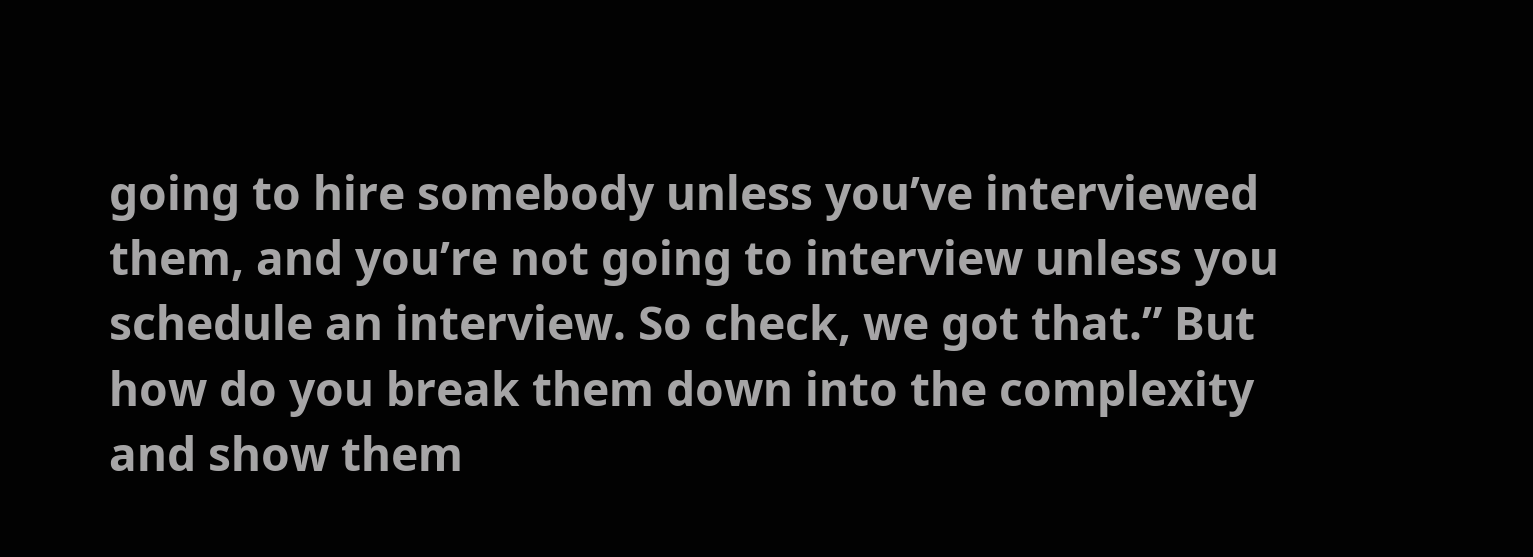going to hire somebody unless you’ve interviewed them, and you’re not going to interview unless you schedule an interview. So check, we got that.” But how do you break them down into the complexity and show them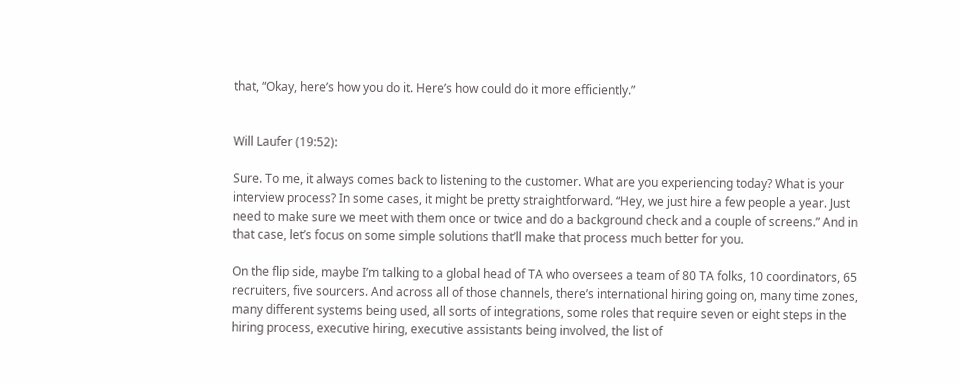that, “Okay, here’s how you do it. Here’s how could do it more efficiently.”


Will Laufer (19:52):

Sure. To me, it always comes back to listening to the customer. What are you experiencing today? What is your interview process? In some cases, it might be pretty straightforward. “Hey, we just hire a few people a year. Just need to make sure we meet with them once or twice and do a background check and a couple of screens.” And in that case, let’s focus on some simple solutions that’ll make that process much better for you.

On the flip side, maybe I’m talking to a global head of TA who oversees a team of 80 TA folks, 10 coordinators, 65 recruiters, five sourcers. And across all of those channels, there’s international hiring going on, many time zones, many different systems being used, all sorts of integrations, some roles that require seven or eight steps in the hiring process, executive hiring, executive assistants being involved, the list of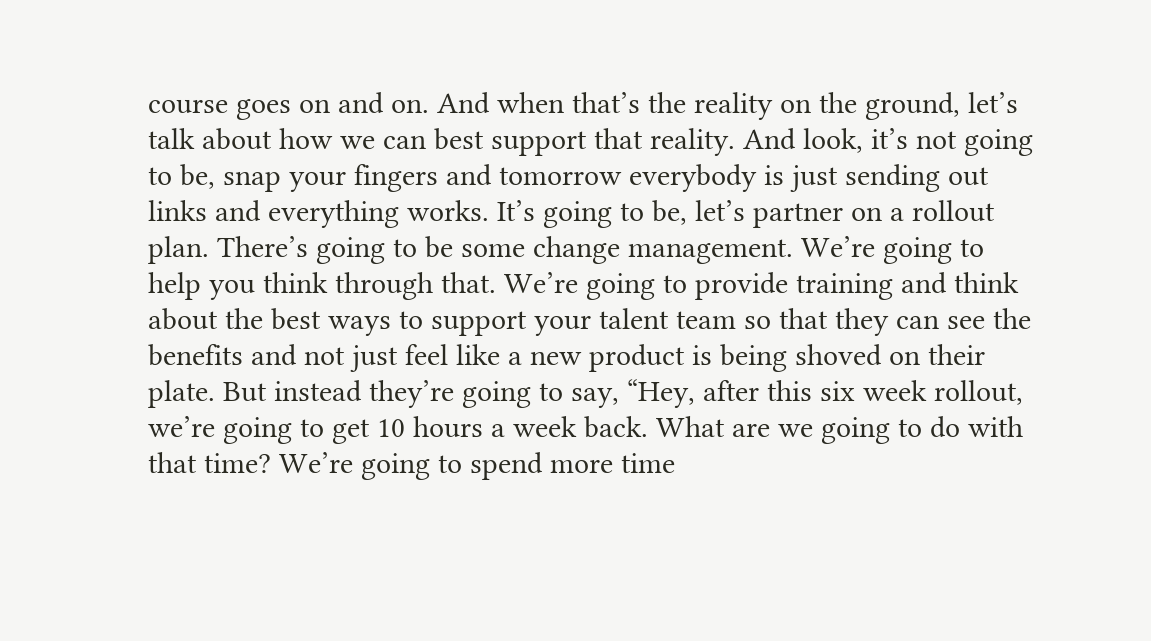course goes on and on. And when that’s the reality on the ground, let’s talk about how we can best support that reality. And look, it’s not going to be, snap your fingers and tomorrow everybody is just sending out links and everything works. It’s going to be, let’s partner on a rollout plan. There’s going to be some change management. We’re going to help you think through that. We’re going to provide training and think about the best ways to support your talent team so that they can see the benefits and not just feel like a new product is being shoved on their plate. But instead they’re going to say, “Hey, after this six week rollout, we’re going to get 10 hours a week back. What are we going to do with that time? We’re going to spend more time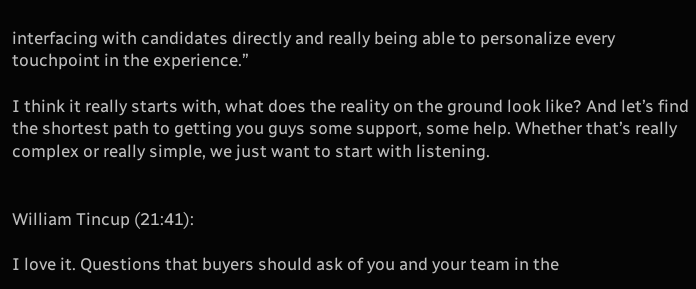interfacing with candidates directly and really being able to personalize every touchpoint in the experience.”

I think it really starts with, what does the reality on the ground look like? And let’s find the shortest path to getting you guys some support, some help. Whether that’s really complex or really simple, we just want to start with listening.


William Tincup (21:41):

I love it. Questions that buyers should ask of you and your team in the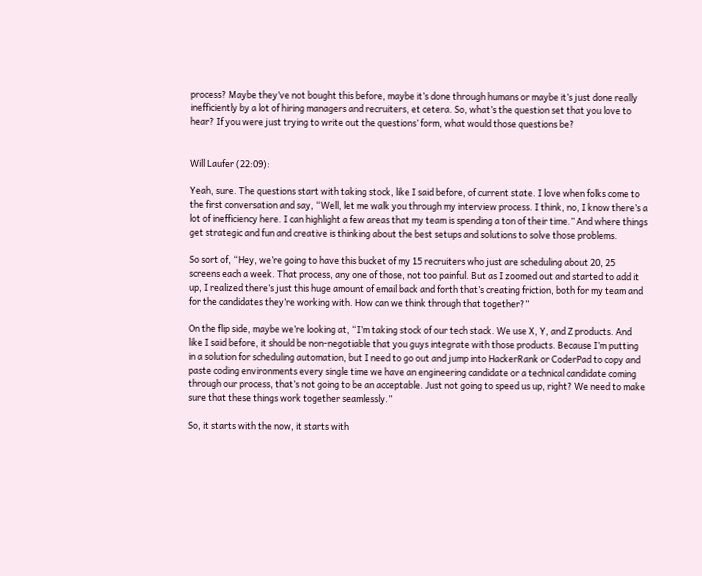process? Maybe they’ve not bought this before, maybe it’s done through humans or maybe it’s just done really inefficiently by a lot of hiring managers and recruiters, et cetera. So, what’s the question set that you love to hear? If you were just trying to write out the questions’ form, what would those questions be?


Will Laufer (22:09):

Yeah, sure. The questions start with taking stock, like I said before, of current state. I love when folks come to the first conversation and say, “Well, let me walk you through my interview process. I think, no, I know there’s a lot of inefficiency here. I can highlight a few areas that my team is spending a ton of their time.” And where things get strategic and fun and creative is thinking about the best setups and solutions to solve those problems.

So sort of, “Hey, we’re going to have this bucket of my 15 recruiters who just are scheduling about 20, 25 screens each a week. That process, any one of those, not too painful. But as I zoomed out and started to add it up, I realized there’s just this huge amount of email back and forth that’s creating friction, both for my team and for the candidates they’re working with. How can we think through that together?”

On the flip side, maybe we’re looking at, “I’m taking stock of our tech stack. We use X, Y, and Z products. And like I said before, it should be non-negotiable that you guys integrate with those products. Because I’m putting in a solution for scheduling automation, but I need to go out and jump into HackerRank or CoderPad to copy and paste coding environments every single time we have an engineering candidate or a technical candidate coming through our process, that’s not going to be an acceptable. Just not going to speed us up, right? We need to make sure that these things work together seamlessly.”

So, it starts with the now, it starts with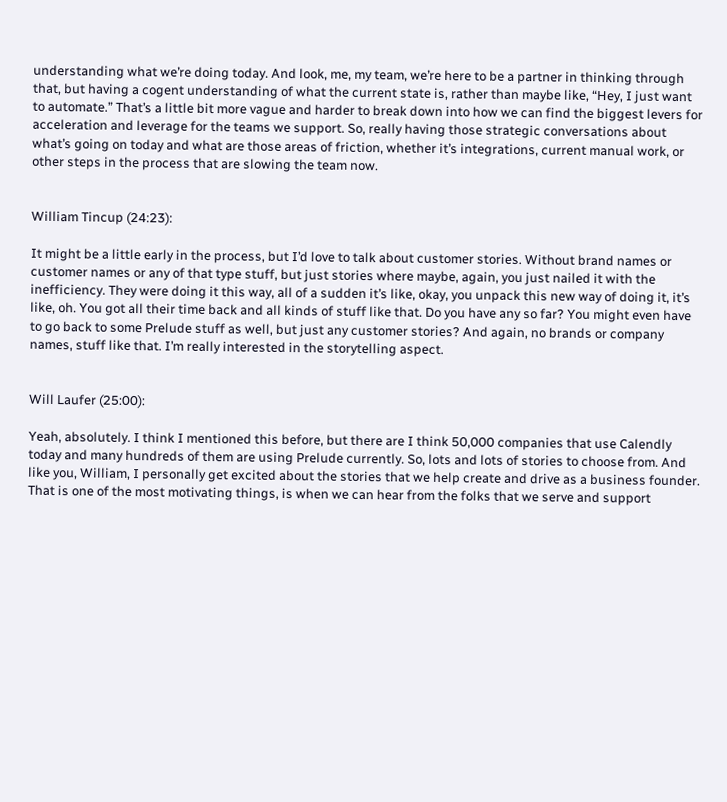understanding what we’re doing today. And look, me, my team, we’re here to be a partner in thinking through that, but having a cogent understanding of what the current state is, rather than maybe like, “Hey, I just want to automate.” That’s a little bit more vague and harder to break down into how we can find the biggest levers for acceleration and leverage for the teams we support. So, really having those strategic conversations about what’s going on today and what are those areas of friction, whether it’s integrations, current manual work, or other steps in the process that are slowing the team now.


William Tincup (24:23):

It might be a little early in the process, but I’d love to talk about customer stories. Without brand names or customer names or any of that type stuff, but just stories where maybe, again, you just nailed it with the inefficiency. They were doing it this way, all of a sudden it’s like, okay, you unpack this new way of doing it, it’s like, oh. You got all their time back and all kinds of stuff like that. Do you have any so far? You might even have to go back to some Prelude stuff as well, but just any customer stories? And again, no brands or company names, stuff like that. I’m really interested in the storytelling aspect.


Will Laufer (25:00):

Yeah, absolutely. I think I mentioned this before, but there are I think 50,000 companies that use Calendly today and many hundreds of them are using Prelude currently. So, lots and lots of stories to choose from. And like you, William, I personally get excited about the stories that we help create and drive as a business founder. That is one of the most motivating things, is when we can hear from the folks that we serve and support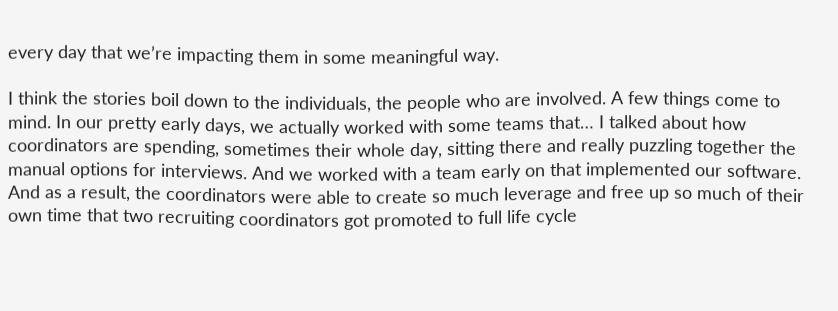every day that we’re impacting them in some meaningful way.

I think the stories boil down to the individuals, the people who are involved. A few things come to mind. In our pretty early days, we actually worked with some teams that… I talked about how coordinators are spending, sometimes their whole day, sitting there and really puzzling together the manual options for interviews. And we worked with a team early on that implemented our software. And as a result, the coordinators were able to create so much leverage and free up so much of their own time that two recruiting coordinators got promoted to full life cycle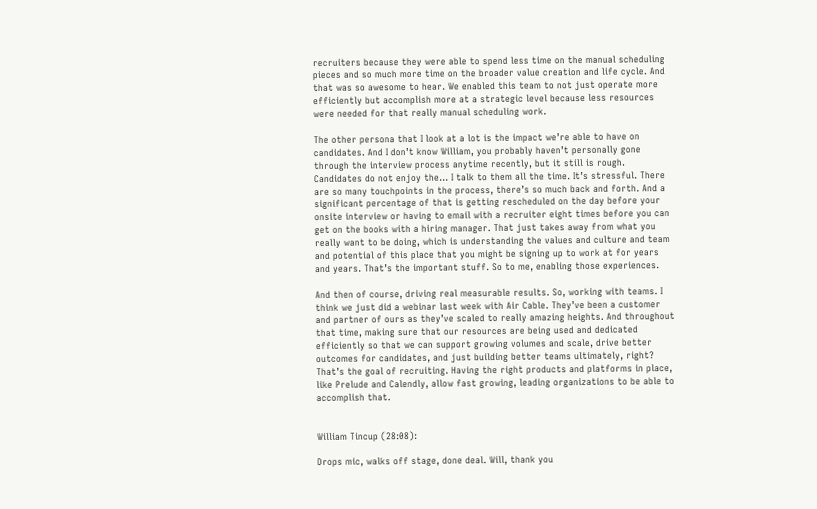recruiters because they were able to spend less time on the manual scheduling pieces and so much more time on the broader value creation and life cycle. And that was so awesome to hear. We enabled this team to not just operate more efficiently but accomplish more at a strategic level because less resources were needed for that really manual scheduling work.

The other persona that I look at a lot is the impact we’re able to have on candidates. And I don’t know William, you probably haven’t personally gone through the interview process anytime recently, but it still is rough. Candidates do not enjoy the… I talk to them all the time. It’s stressful. There are so many touchpoints in the process, there’s so much back and forth. And a significant percentage of that is getting rescheduled on the day before your onsite interview or having to email with a recruiter eight times before you can get on the books with a hiring manager. That just takes away from what you really want to be doing, which is understanding the values and culture and team and potential of this place that you might be signing up to work at for years and years. That’s the important stuff. So to me, enabling those experiences.

And then of course, driving real measurable results. So, working with teams. I think we just did a webinar last week with Air Cable. They’ve been a customer and partner of ours as they’ve scaled to really amazing heights. And throughout that time, making sure that our resources are being used and dedicated efficiently so that we can support growing volumes and scale, drive better outcomes for candidates, and just building better teams ultimately, right? That’s the goal of recruiting. Having the right products and platforms in place, like Prelude and Calendly, allow fast growing, leading organizations to be able to accomplish that.


William Tincup (28:08):

Drops mic, walks off stage, done deal. Will, thank you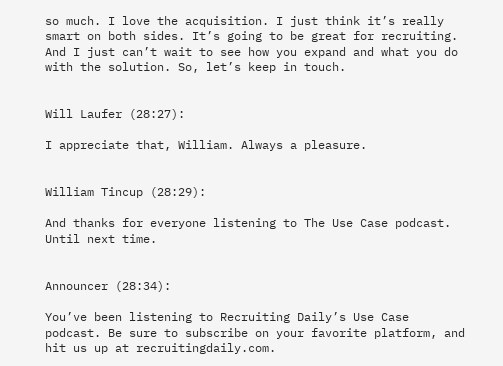so much. I love the acquisition. I just think it’s really smart on both sides. It’s going to be great for recruiting. And I just can’t wait to see how you expand and what you do with the solution. So, let’s keep in touch.


Will Laufer (28:27):

I appreciate that, William. Always a pleasure.


William Tincup (28:29):

And thanks for everyone listening to The Use Case podcast. Until next time.


Announcer (28:34):

You’ve been listening to Recruiting Daily’s Use Case podcast. Be sure to subscribe on your favorite platform, and hit us up at recruitingdaily.com.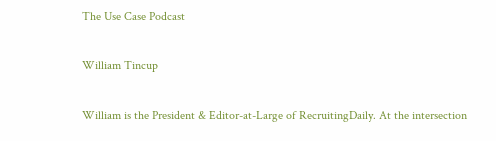The Use Case Podcast

William Tincup

William is the President & Editor-at-Large of RecruitingDaily. At the intersection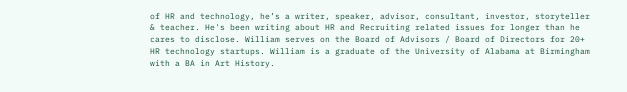of HR and technology, he’s a writer, speaker, advisor, consultant, investor, storyteller & teacher. He's been writing about HR and Recruiting related issues for longer than he cares to disclose. William serves on the Board of Advisors / Board of Directors for 20+ HR technology startups. William is a graduate of the University of Alabama at Birmingham with a BA in Art History.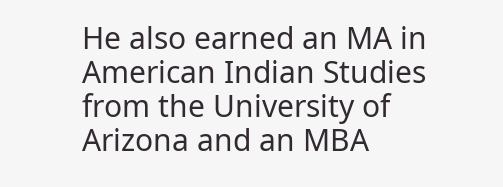He also earned an MA in American Indian Studies from the University of Arizona and an MBA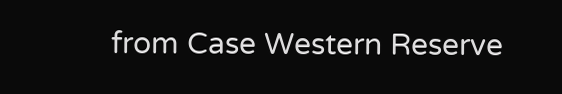from Case Western Reserve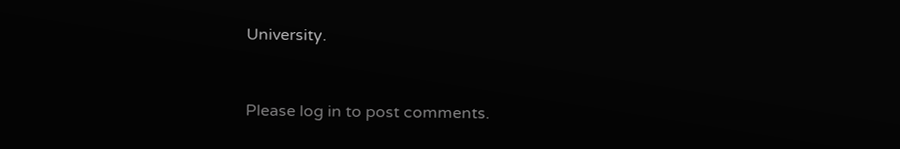University.


Please log in to post comments.